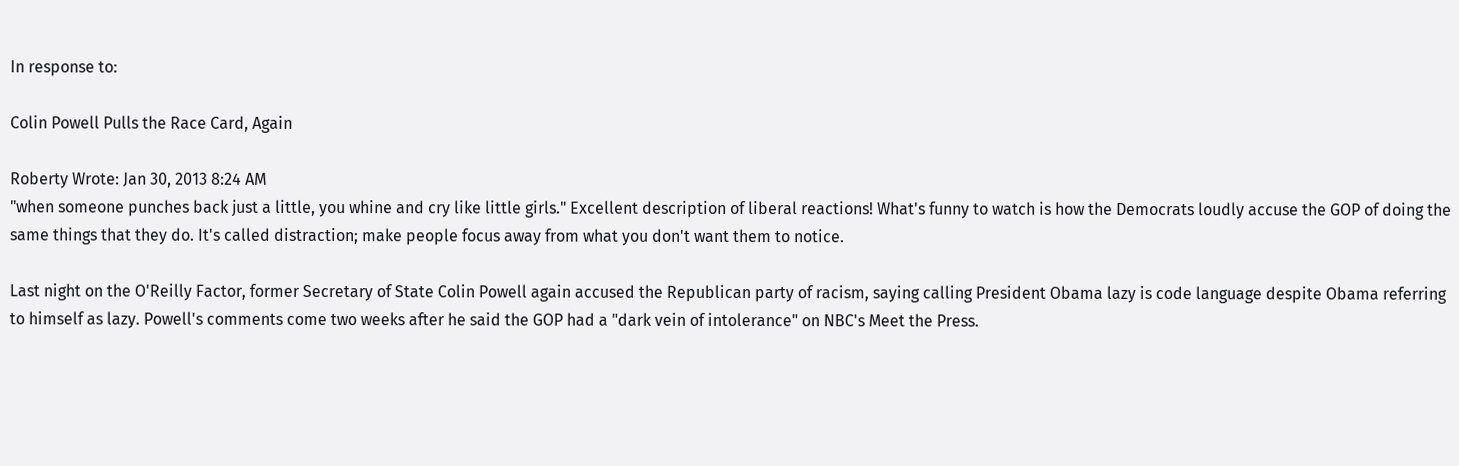In response to:

Colin Powell Pulls the Race Card, Again

Roberty Wrote: Jan 30, 2013 8:24 AM
"when someone punches back just a little, you whine and cry like little girls." Excellent description of liberal reactions! What's funny to watch is how the Democrats loudly accuse the GOP of doing the same things that they do. It's called distraction; make people focus away from what you don't want them to notice.

Last night on the O'Reilly Factor, former Secretary of State Colin Powell again accused the Republican party of racism, saying calling President Obama lazy is code language despite Obama referring to himself as lazy. Powell's comments come two weeks after he said the GOP had a "dark vein of intolerance" on NBC's Meet the Press.